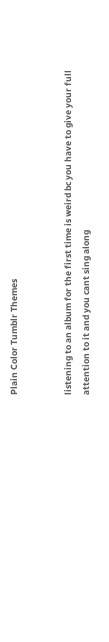Plain Color Tumblr Themes


listening to an album for the first time is weird bc you have to give your full attention to it and you cant sing along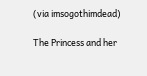(via imsogothimdead)

The Princess and her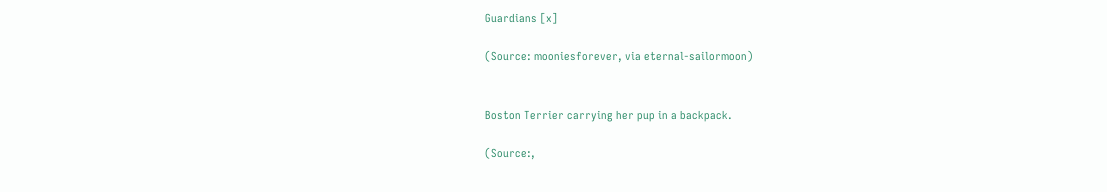Guardians [x]

(Source: mooniesforever, via eternal-sailormoon)


Boston Terrier carrying her pup in a backpack.

(Source:,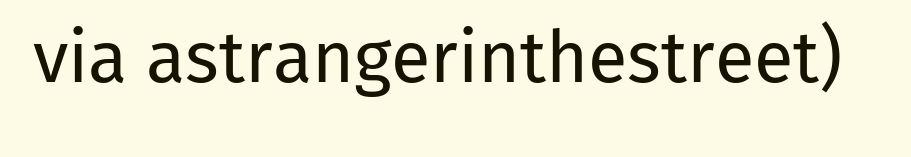via astrangerinthestreet)